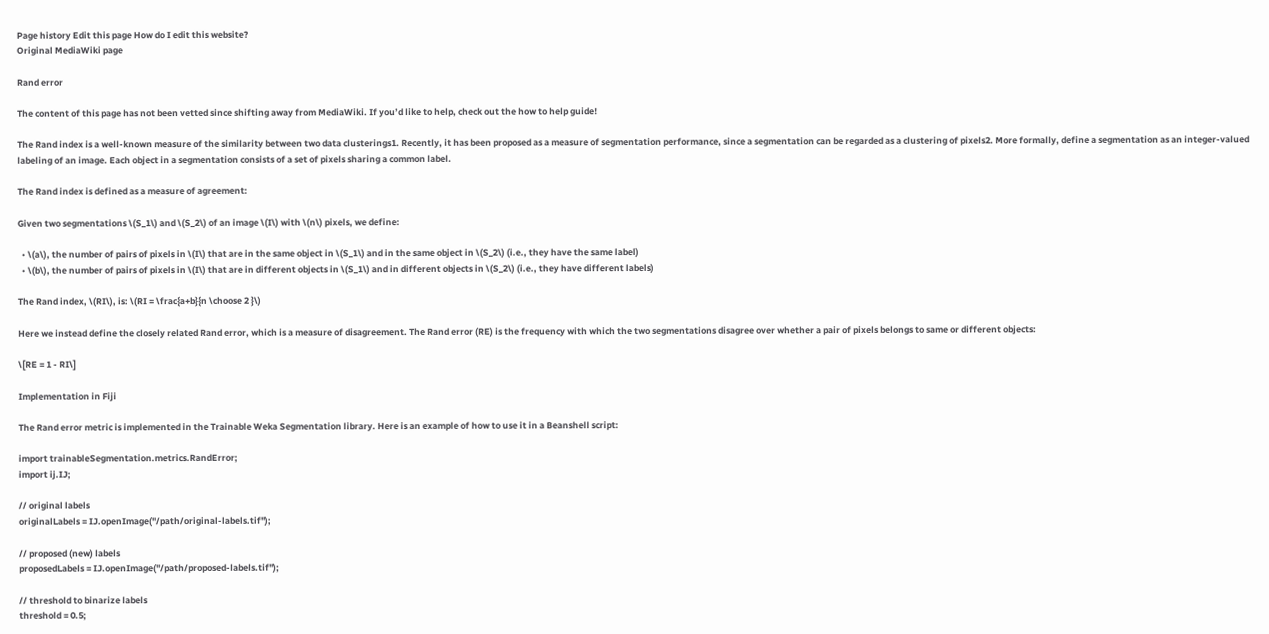Page history Edit this page How do I edit this website?
Original MediaWiki page

Rand error

The content of this page has not been vetted since shifting away from MediaWiki. If you’d like to help, check out the how to help guide!

The Rand index is a well-known measure of the similarity between two data clusterings1. Recently, it has been proposed as a measure of segmentation performance, since a segmentation can be regarded as a clustering of pixels2. More formally, define a segmentation as an integer-valued labeling of an image. Each object in a segmentation consists of a set of pixels sharing a common label.

The Rand index is defined as a measure of agreement:

Given two segmentations \(S_1\) and \(S_2\) of an image \(I\) with \(n\) pixels, we define:

  • \(a\), the number of pairs of pixels in \(I\) that are in the same object in \(S_1\) and in the same object in \(S_2\) (i.e., they have the same label)
  • \(b\), the number of pairs of pixels in \(I\) that are in different objects in \(S_1\) and in different objects in \(S_2\) (i.e., they have different labels)

The Rand index, \(RI\), is: \(RI = \frac{a+b}{n \choose 2 }\)

Here we instead define the closely related Rand error, which is a measure of disagreement. The Rand error (RE) is the frequency with which the two segmentations disagree over whether a pair of pixels belongs to same or different objects:

\[RE = 1 - RI\]

Implementation in Fiji

The Rand error metric is implemented in the Trainable Weka Segmentation library. Here is an example of how to use it in a Beanshell script:

import trainableSegmentation.metrics.RandError;
import ij.IJ;

// original labels
originalLabels = IJ.openImage("/path/original-labels.tif");

// proposed (new) labels
proposedLabels = IJ.openImage("/path/proposed-labels.tif");

// threshold to binarize labels
threshold = 0.5;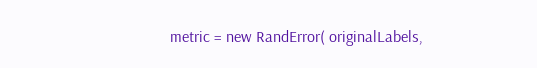metric = new RandError( originalLabels,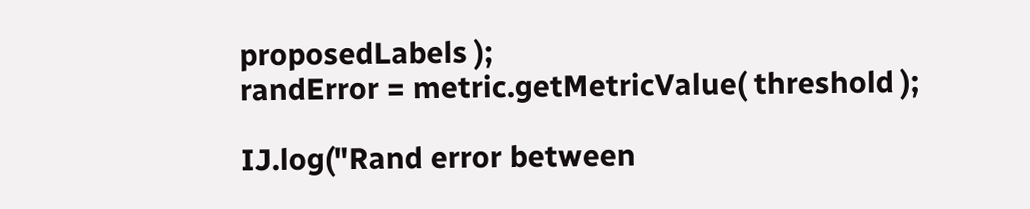proposedLabels );
randError = metric.getMetricValue( threshold );

IJ.log("Rand error between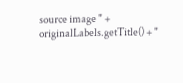source image " + originalLabels.getTitle() + "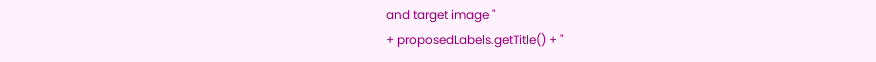and target image "
+ proposedLabels.getTitle() + "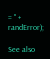= " + randError);

See also